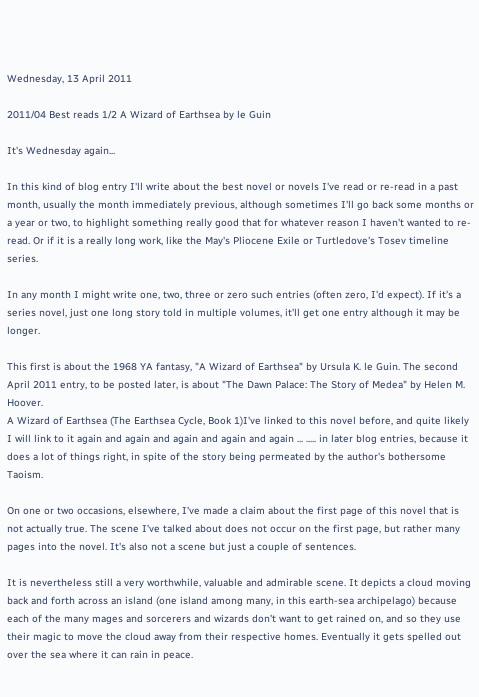Wednesday, 13 April 2011

2011/04 Best reads 1/2 A Wizard of Earthsea by le Guin

It's Wednesday again...

In this kind of blog entry I'll write about the best novel or novels I've read or re-read in a past month, usually the month immediately previous, although sometimes I'll go back some months or a year or two, to highlight something really good that for whatever reason I haven't wanted to re-read. Or if it is a really long work, like the May's Pliocene Exile or Turtledove's Tosev timeline series.

In any month I might write one, two, three or zero such entries (often zero, I'd expect). If it's a series novel, just one long story told in multiple volumes, it'll get one entry although it may be longer.

This first is about the 1968 YA fantasy, "A Wizard of Earthsea" by Ursula K. le Guin. The second April 2011 entry, to be posted later, is about "The Dawn Palace: The Story of Medea" by Helen M. Hoover.
A Wizard of Earthsea (The Earthsea Cycle, Book 1)I've linked to this novel before, and quite likely I will link to it again and again and again and again and again ... ..... in later blog entries, because it does a lot of things right, in spite of the story being permeated by the author's bothersome Taoism.

On one or two occasions, elsewhere, I've made a claim about the first page of this novel that is not actually true. The scene I've talked about does not occur on the first page, but rather many pages into the novel. It's also not a scene but just a couple of sentences.

It is nevertheless still a very worthwhile, valuable and admirable scene. It depicts a cloud moving back and forth across an island (one island among many, in this earth-sea archipelago) because each of the many mages and sorcerers and wizards don't want to get rained on, and so they use their magic to move the cloud away from their respective homes. Eventually it gets spelled out over the sea where it can rain in peace.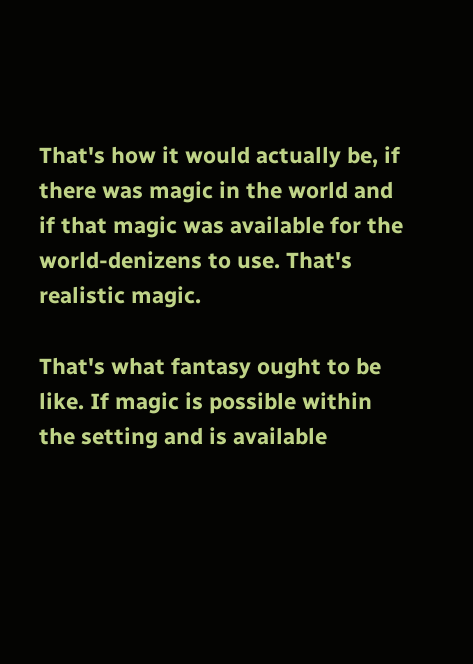That's how it would actually be, if there was magic in the world and if that magic was available for the world-denizens to use. That's realistic magic.

That's what fantasy ought to be like. If magic is possible within the setting and is available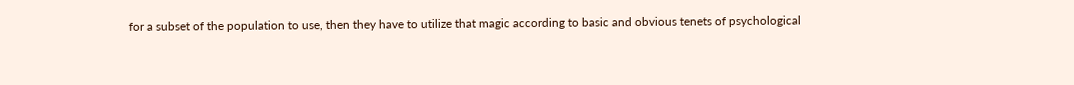for a subset of the population to use, then they have to utilize that magic according to basic and obvious tenets of psychological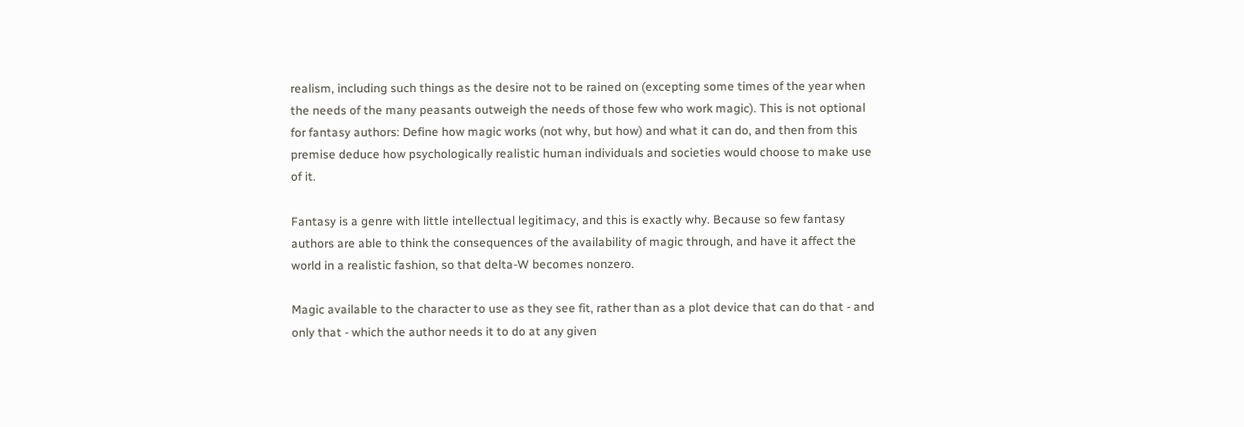realism, including such things as the desire not to be rained on (excepting some times of the year when the needs of the many peasants outweigh the needs of those few who work magic). This is not optional for fantasy authors: Define how magic works (not why, but how) and what it can do, and then from this premise deduce how psychologically realistic human individuals and societies would choose to make use of it.

Fantasy is a genre with little intellectual legitimacy, and this is exactly why. Because so few fantasy authors are able to think the consequences of the availability of magic through, and have it affect the world in a realistic fashion, so that delta-W becomes nonzero.

Magic available to the character to use as they see fit, rather than as a plot device that can do that - and only that - which the author needs it to do at any given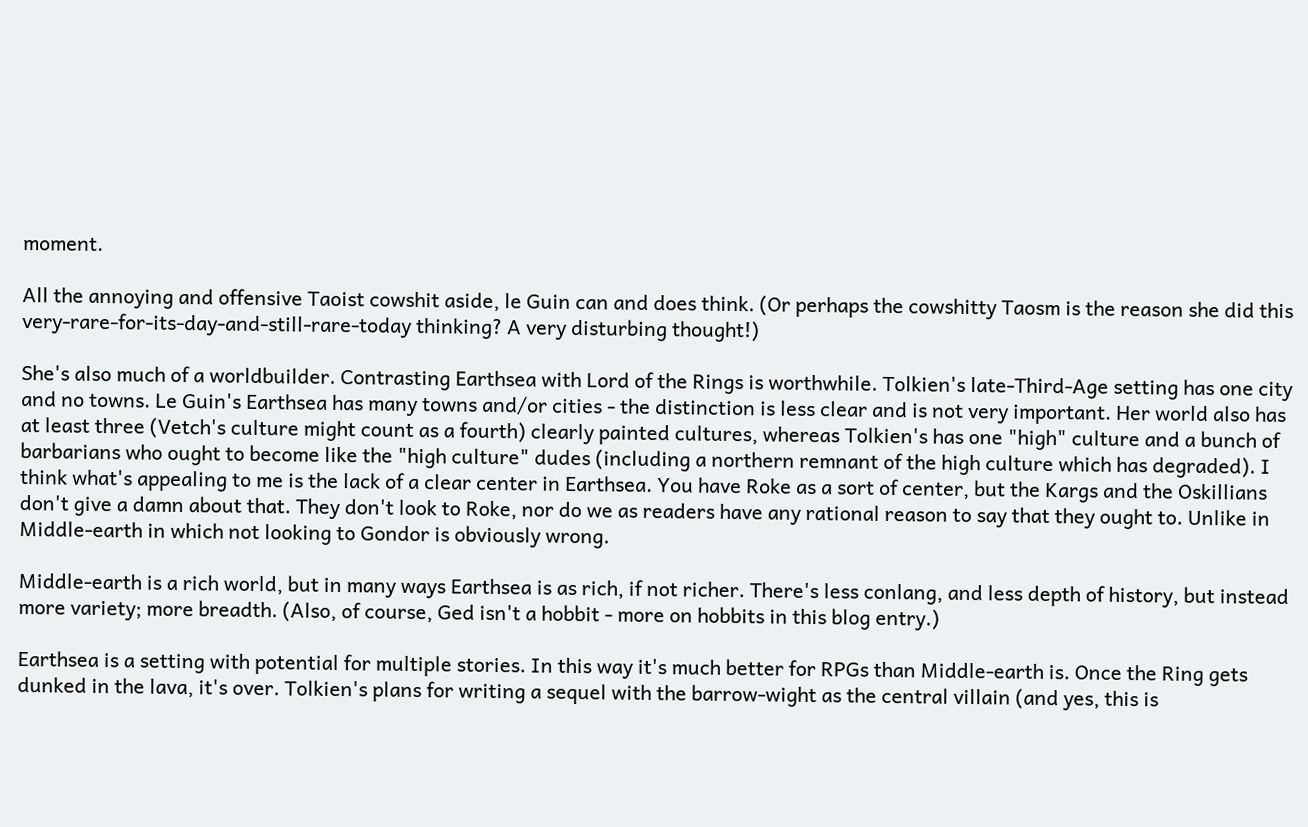moment.

All the annoying and offensive Taoist cowshit aside, le Guin can and does think. (Or perhaps the cowshitty Taosm is the reason she did this very-rare-for-its-day-and-still-rare-today thinking? A very disturbing thought!)

She's also much of a worldbuilder. Contrasting Earthsea with Lord of the Rings is worthwhile. Tolkien's late-Third-Age setting has one city and no towns. Le Guin's Earthsea has many towns and/or cities - the distinction is less clear and is not very important. Her world also has at least three (Vetch's culture might count as a fourth) clearly painted cultures, whereas Tolkien's has one "high" culture and a bunch of barbarians who ought to become like the "high culture" dudes (including a northern remnant of the high culture which has degraded). I think what's appealing to me is the lack of a clear center in Earthsea. You have Roke as a sort of center, but the Kargs and the Oskillians don't give a damn about that. They don't look to Roke, nor do we as readers have any rational reason to say that they ought to. Unlike in Middle-earth in which not looking to Gondor is obviously wrong.

Middle-earth is a rich world, but in many ways Earthsea is as rich, if not richer. There's less conlang, and less depth of history, but instead more variety; more breadth. (Also, of course, Ged isn't a hobbit - more on hobbits in this blog entry.)

Earthsea is a setting with potential for multiple stories. In this way it's much better for RPGs than Middle-earth is. Once the Ring gets dunked in the lava, it's over. Tolkien's plans for writing a sequel with the barrow-wight as the central villain (and yes, this is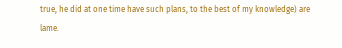true, he did at one time have such plans, to the best of my knowledge) are lame.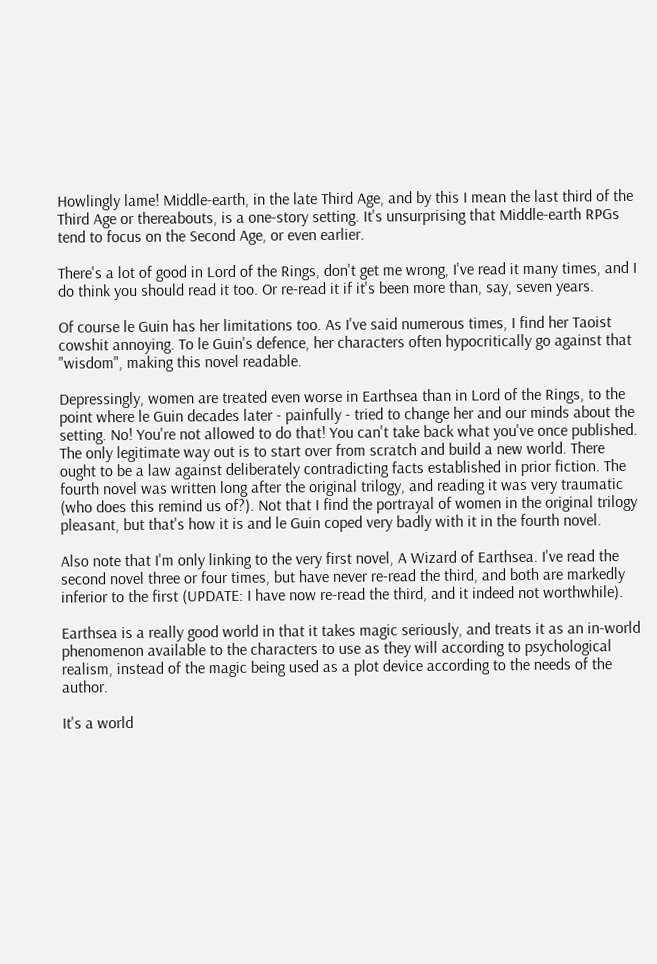Howlingly lame! Middle-earth, in the late Third Age, and by this I mean the last third of the Third Age or thereabouts, is a one-story setting. It's unsurprising that Middle-earth RPGs tend to focus on the Second Age, or even earlier.

There's a lot of good in Lord of the Rings, don't get me wrong, I've read it many times, and I do think you should read it too. Or re-read it if it's been more than, say, seven years.

Of course le Guin has her limitations too. As I've said numerous times, I find her Taoist cowshit annoying. To le Guin's defence, her characters often hypocritically go against that "wisdom", making this novel readable.

Depressingly, women are treated even worse in Earthsea than in Lord of the Rings, to the point where le Guin decades later - painfully - tried to change her and our minds about the setting. No! You're not allowed to do that! You can't take back what you've once published. The only legitimate way out is to start over from scratch and build a new world. There ought to be a law against deliberately contradicting facts established in prior fiction. The fourth novel was written long after the original trilogy, and reading it was very traumatic (who does this remind us of?). Not that I find the portrayal of women in the original trilogy pleasant, but that's how it is and le Guin coped very badly with it in the fourth novel.

Also note that I'm only linking to the very first novel, A Wizard of Earthsea. I've read the second novel three or four times, but have never re-read the third, and both are markedly inferior to the first (UPDATE: I have now re-read the third, and it indeed not worthwhile).

Earthsea is a really good world in that it takes magic seriously, and treats it as an in-world phenomenon available to the characters to use as they will according to psychological realism, instead of the magic being used as a plot device according to the needs of the author.

It's a world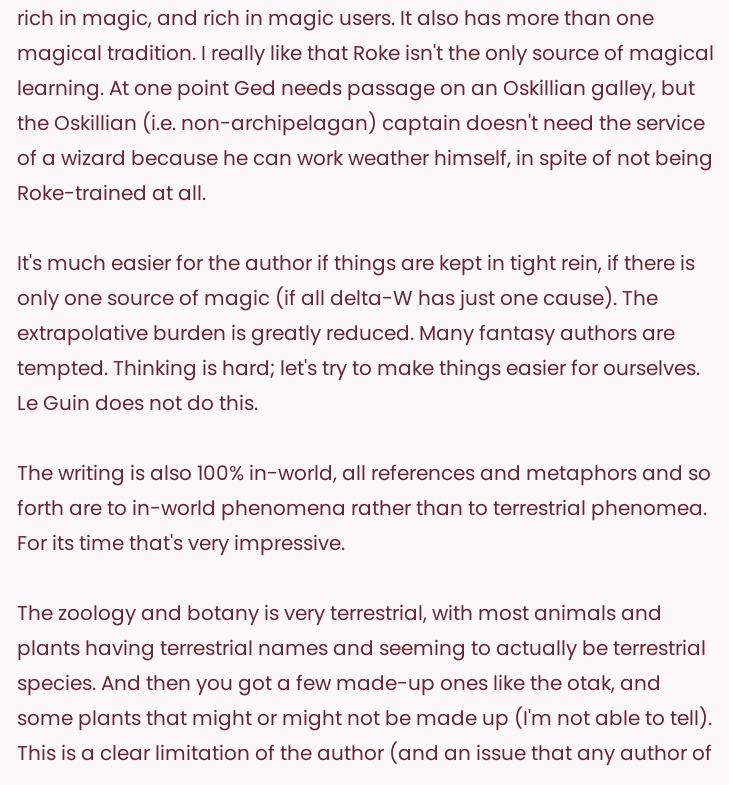rich in magic, and rich in magic users. It also has more than one magical tradition. I really like that Roke isn't the only source of magical learning. At one point Ged needs passage on an Oskillian galley, but the Oskillian (i.e. non-archipelagan) captain doesn't need the service of a wizard because he can work weather himself, in spite of not being Roke-trained at all.

It's much easier for the author if things are kept in tight rein, if there is only one source of magic (if all delta-W has just one cause). The extrapolative burden is greatly reduced. Many fantasy authors are tempted. Thinking is hard; let's try to make things easier for ourselves. Le Guin does not do this.

The writing is also 100% in-world, all references and metaphors and so forth are to in-world phenomena rather than to terrestrial phenomea. For its time that's very impressive.

The zoology and botany is very terrestrial, with most animals and plants having terrestrial names and seeming to actually be terrestrial species. And then you got a few made-up ones like the otak, and some plants that might or might not be made up (I'm not able to tell). This is a clear limitation of the author (and an issue that any author of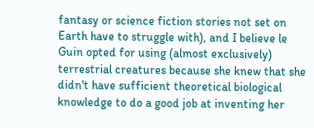fantasy or science fiction stories not set on Earth have to struggle with), and I believe le Guin opted for using (almost exclusively) terrestrial creatures because she knew that she didn't have sufficient theoretical biological knowledge to do a good job at inventing her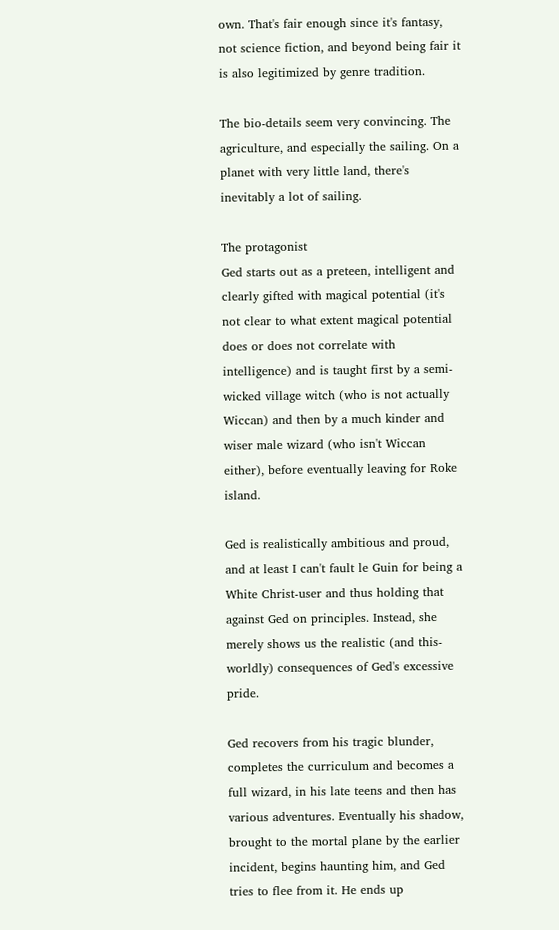own. That's fair enough since it's fantasy, not science fiction, and beyond being fair it is also legitimized by genre tradition.

The bio-details seem very convincing. The agriculture, and especially the sailing. On a planet with very little land, there's inevitably a lot of sailing.

The protagonist
Ged starts out as a preteen, intelligent and clearly gifted with magical potential (it's not clear to what extent magical potential does or does not correlate with intelligence) and is taught first by a semi-wicked village witch (who is not actually Wiccan) and then by a much kinder and wiser male wizard (who isn't Wiccan either), before eventually leaving for Roke island.

Ged is realistically ambitious and proud, and at least I can't fault le Guin for being a White Christ-user and thus holding that against Ged on principles. Instead, she merely shows us the realistic (and this-worldly) consequences of Ged's excessive pride.

Ged recovers from his tragic blunder, completes the curriculum and becomes a full wizard, in his late teens and then has various adventures. Eventually his shadow, brought to the mortal plane by the earlier incident, begins haunting him, and Ged tries to flee from it. He ends up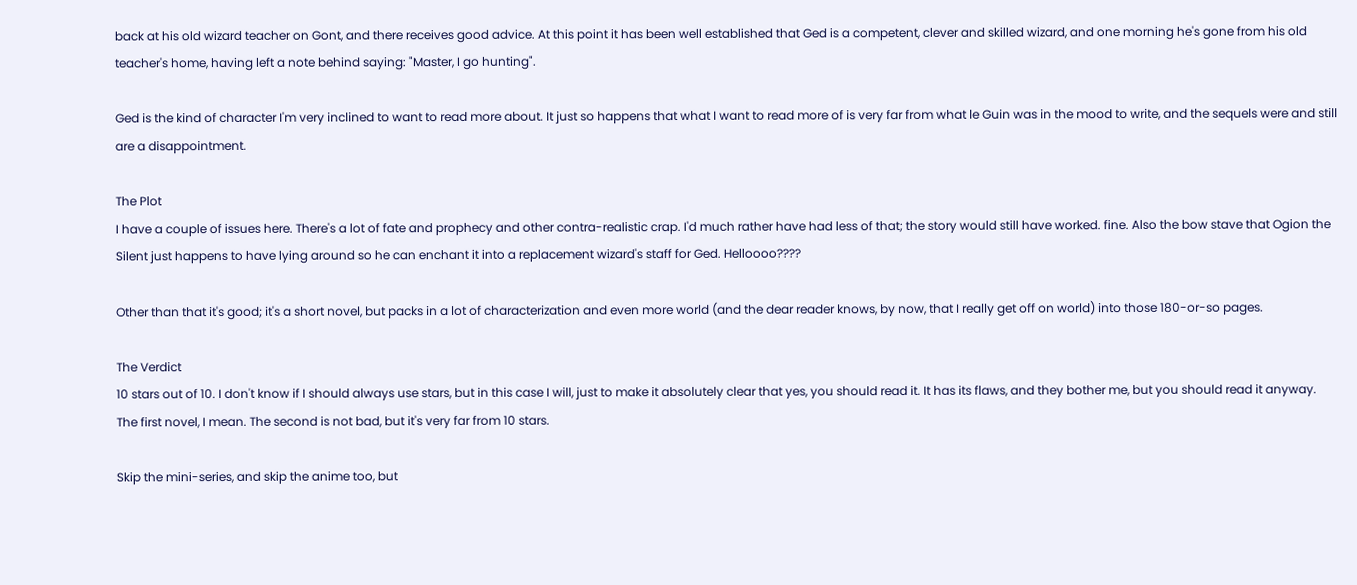back at his old wizard teacher on Gont, and there receives good advice. At this point it has been well established that Ged is a competent, clever and skilled wizard, and one morning he's gone from his old teacher's home, having left a note behind saying: "Master, I go hunting".

Ged is the kind of character I'm very inclined to want to read more about. It just so happens that what I want to read more of is very far from what le Guin was in the mood to write, and the sequels were and still are a disappointment.

The Plot
I have a couple of issues here. There's a lot of fate and prophecy and other contra-realistic crap. I'd much rather have had less of that; the story would still have worked. fine. Also the bow stave that Ogion the Silent just happens to have lying around so he can enchant it into a replacement wizard's staff for Ged. Helloooo????

Other than that it's good; it's a short novel, but packs in a lot of characterization and even more world (and the dear reader knows, by now, that I really get off on world) into those 180-or-so pages.

The Verdict
10 stars out of 10. I don't know if I should always use stars, but in this case I will, just to make it absolutely clear that yes, you should read it. It has its flaws, and they bother me, but you should read it anyway. The first novel, I mean. The second is not bad, but it's very far from 10 stars.

Skip the mini-series, and skip the anime too, but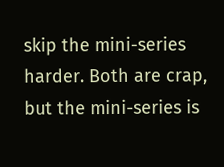skip the mini-series harder. Both are crap, but the mini-series is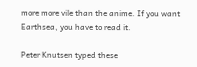more more vile than the anime. If you want Earthsea, you have to read it.

Peter Knutsen typed these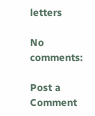letters

No comments:

Post a Comment